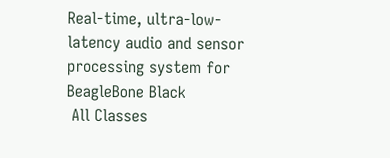Real-time, ultra-low-latency audio and sensor processing system for BeagleBone Black
 All Classes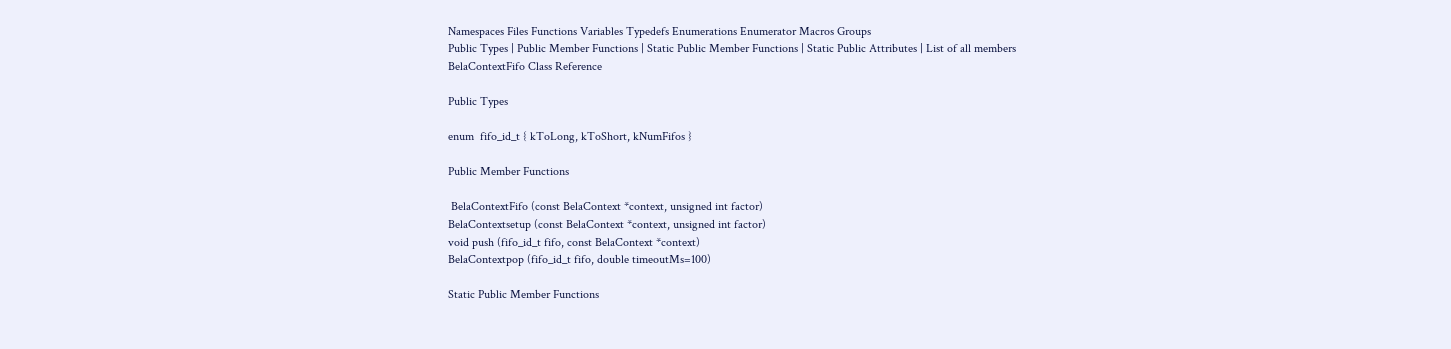Namespaces Files Functions Variables Typedefs Enumerations Enumerator Macros Groups
Public Types | Public Member Functions | Static Public Member Functions | Static Public Attributes | List of all members
BelaContextFifo Class Reference

Public Types

enum  fifo_id_t { kToLong, kToShort, kNumFifos }

Public Member Functions

 BelaContextFifo (const BelaContext *context, unsigned int factor)
BelaContextsetup (const BelaContext *context, unsigned int factor)
void push (fifo_id_t fifo, const BelaContext *context)
BelaContextpop (fifo_id_t fifo, double timeoutMs=100)

Static Public Member Functions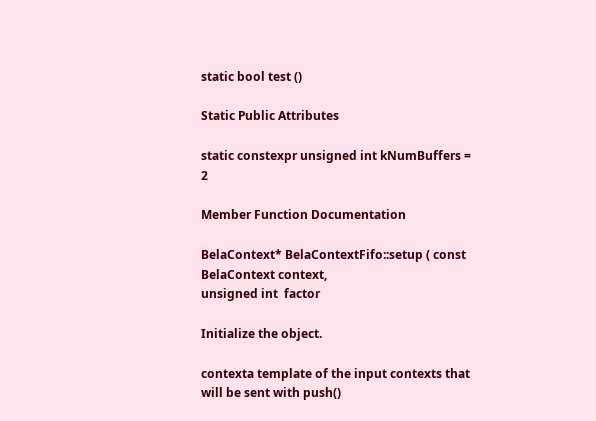static bool test ()

Static Public Attributes

static constexpr unsigned int kNumBuffers = 2

Member Function Documentation

BelaContext* BelaContextFifo::setup ( const BelaContext context,
unsigned int  factor

Initialize the object.

contexta template of the input contexts that will be sent with push()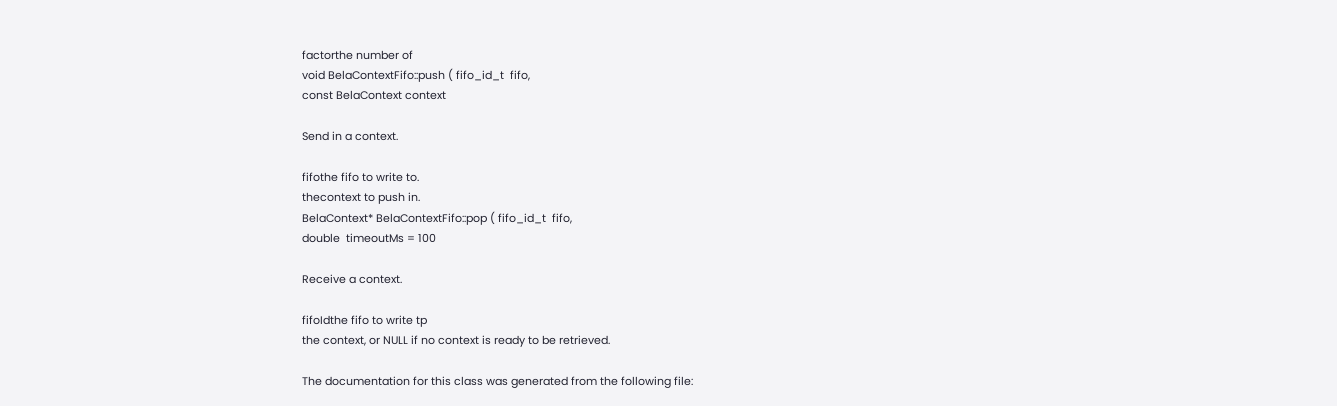factorthe number of
void BelaContextFifo::push ( fifo_id_t  fifo,
const BelaContext context

Send in a context.

fifothe fifo to write to.
thecontext to push in.
BelaContext* BelaContextFifo::pop ( fifo_id_t  fifo,
double  timeoutMs = 100

Receive a context.

fifoIdthe fifo to write tp
the context, or NULL if no context is ready to be retrieved.

The documentation for this class was generated from the following file: